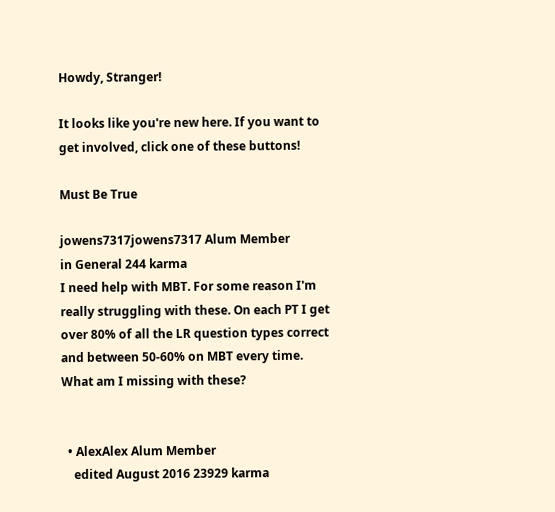Howdy, Stranger!

It looks like you're new here. If you want to get involved, click one of these buttons!

Must Be True

jowens7317jowens7317 Alum Member
in General 244 karma
I need help with MBT. For some reason I'm really struggling with these. On each PT I get over 80% of all the LR question types correct and between 50-60% on MBT every time. What am I missing with these?


  • AlexAlex Alum Member
    edited August 2016 23929 karma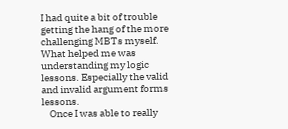I had quite a bit of trouble getting the hang of the more challenging MBTs myself. What helped me was understanding my logic lessons. Especially the valid and invalid argument forms lessons.
    Once I was able to really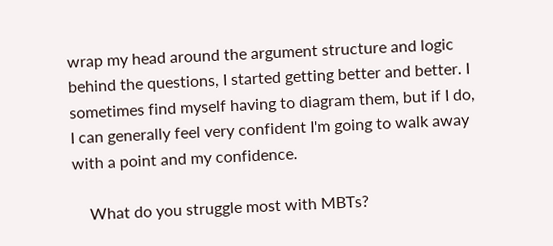wrap my head around the argument structure and logic behind the questions, I started getting better and better. I sometimes find myself having to diagram them, but if I do, I can generally feel very confident I'm going to walk away with a point and my confidence.

    What do you struggle most with MBTs?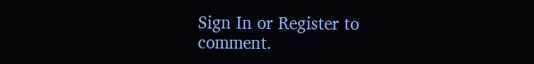Sign In or Register to comment.